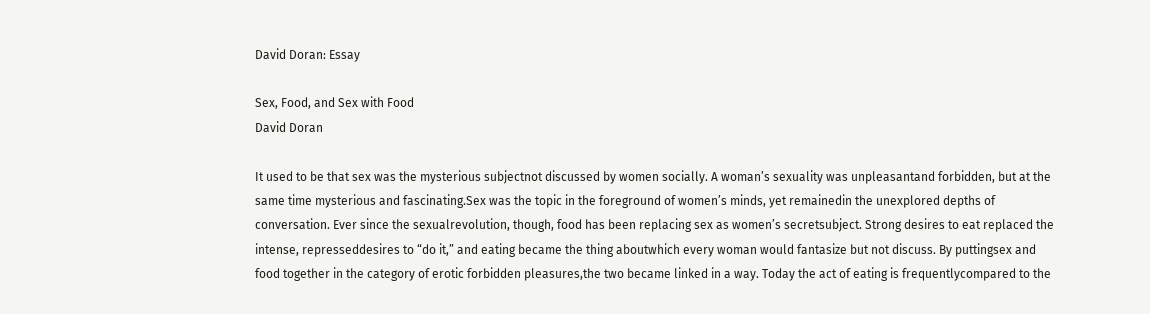David Doran: Essay

Sex, Food, and Sex with Food
David Doran

It used to be that sex was the mysterious subjectnot discussed by women socially. A woman’s sexuality was unpleasantand forbidden, but at the same time mysterious and fascinating.Sex was the topic in the foreground of women’s minds, yet remainedin the unexplored depths of conversation. Ever since the sexualrevolution, though, food has been replacing sex as women’s secretsubject. Strong desires to eat replaced the intense, represseddesires to “do it,” and eating became the thing aboutwhich every woman would fantasize but not discuss. By puttingsex and food together in the category of erotic forbidden pleasures,the two became linked in a way. Today the act of eating is frequentlycompared to the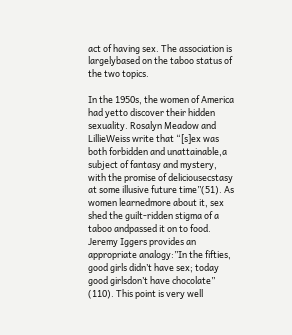act of having sex. The association is largelybased on the taboo status of the two topics.

In the 1950s, the women of America had yetto discover their hidden sexuality. Rosalyn Meadow and LillieWeiss write that “[s]ex was both forbidden and unattainable,a subject of fantasy and mystery, with the promise of deliciousecstasy at some illusive future time”(51). As women learnedmore about it, sex shed the guilt-ridden stigma of a taboo andpassed it on to food. Jeremy Iggers provides an appropriate analogy:”In the fifties, good girls didn’t have sex; today good girlsdon’t have chocolate” (110). This point is very well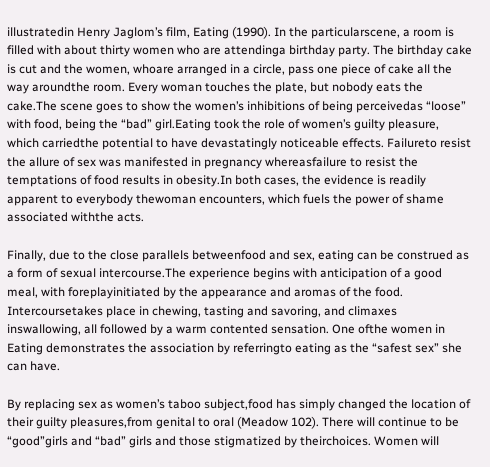illustratedin Henry Jaglom’s film, Eating (1990). In the particularscene, a room is filled with about thirty women who are attendinga birthday party. The birthday cake is cut and the women, whoare arranged in a circle, pass one piece of cake all the way aroundthe room. Every woman touches the plate, but nobody eats the cake.The scene goes to show the women’s inhibitions of being perceivedas “loose” with food, being the “bad” girl.Eating took the role of women’s guilty pleasure, which carriedthe potential to have devastatingly noticeable effects. Failureto resist the allure of sex was manifested in pregnancy whereasfailure to resist the temptations of food results in obesity.In both cases, the evidence is readily apparent to everybody thewoman encounters, which fuels the power of shame associated withthe acts.

Finally, due to the close parallels betweenfood and sex, eating can be construed as a form of sexual intercourse.The experience begins with anticipation of a good meal, with foreplayinitiated by the appearance and aromas of the food. Intercoursetakes place in chewing, tasting and savoring, and climaxes inswallowing, all followed by a warm contented sensation. One ofthe women in Eating demonstrates the association by referringto eating as the “safest sex” she can have.

By replacing sex as women’s taboo subject,food has simply changed the location of their guilty pleasures,from genital to oral (Meadow 102). There will continue to be “good”girls and “bad” girls and those stigmatized by theirchoices. Women will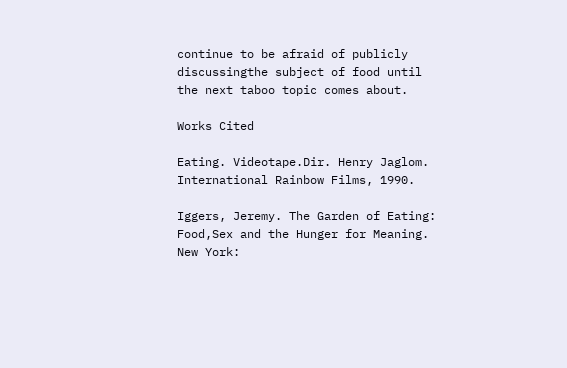continue to be afraid of publicly discussingthe subject of food until the next taboo topic comes about.

Works Cited

Eating. Videotape.Dir. Henry Jaglom. International Rainbow Films, 1990.

Iggers, Jeremy. The Garden of Eating: Food,Sex and the Hunger for Meaning. New York: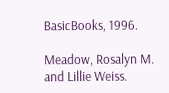BasicBooks, 1996.

Meadow, Rosalyn M. and Lillie Weiss.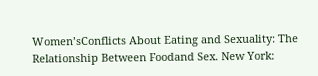Women’sConflicts About Eating and Sexuality: The Relationship Between Foodand Sex. New York: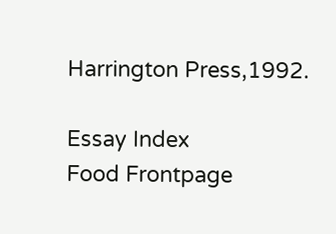Harrington Press,1992.

Essay Index
Food Frontpage